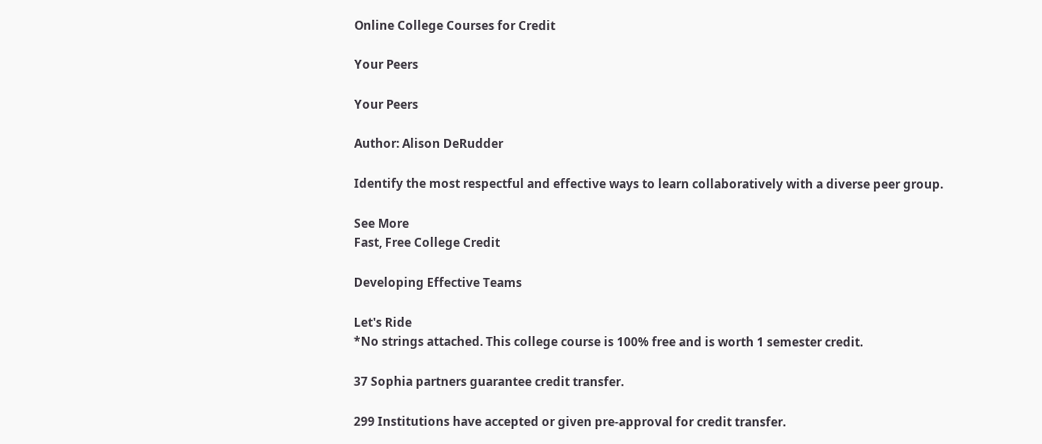Online College Courses for Credit

Your Peers

Your Peers

Author: Alison DeRudder

Identify the most respectful and effective ways to learn collaboratively with a diverse peer group.

See More
Fast, Free College Credit

Developing Effective Teams

Let's Ride
*No strings attached. This college course is 100% free and is worth 1 semester credit.

37 Sophia partners guarantee credit transfer.

299 Institutions have accepted or given pre-approval for credit transfer.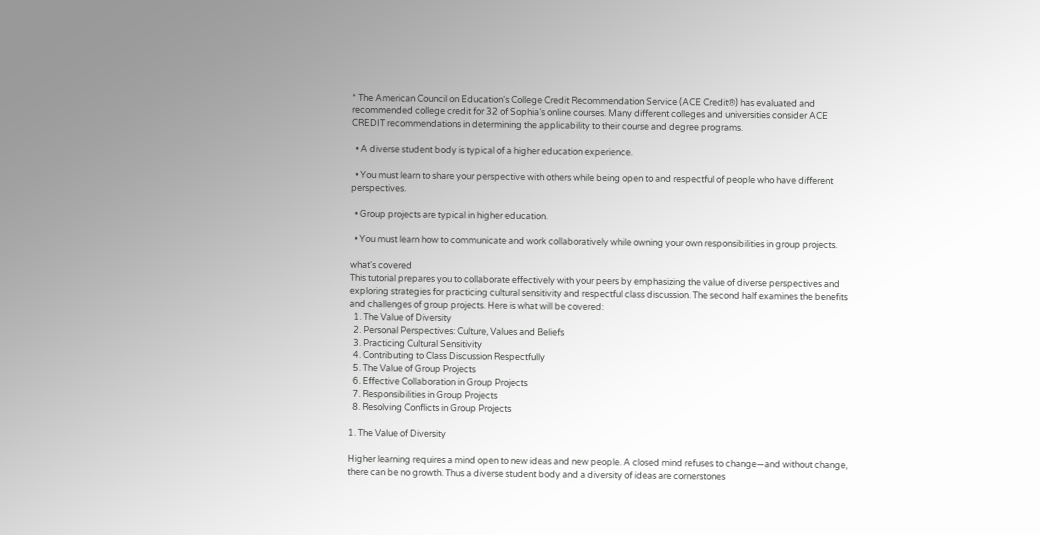* The American Council on Education's College Credit Recommendation Service (ACE Credit®) has evaluated and recommended college credit for 32 of Sophia’s online courses. Many different colleges and universities consider ACE CREDIT recommendations in determining the applicability to their course and degree programs.

  • A diverse student body is typical of a higher education experience.

  • You must learn to share your perspective with others while being open to and respectful of people who have different perspectives.

  • Group projects are typical in higher education.

  • You must learn how to communicate and work collaboratively while owning your own responsibilities in group projects.

what's covered
This tutorial prepares you to collaborate effectively with your peers by emphasizing the value of diverse perspectives and exploring strategies for practicing cultural sensitivity and respectful class discussion. The second half examines the benefits and challenges of group projects. Here is what will be covered:
  1. The Value of Diversity
  2. Personal Perspectives: Culture, Values and Beliefs
  3. Practicing Cultural Sensitivity
  4. Contributing to Class Discussion Respectfully
  5. The Value of Group Projects
  6. Effective Collaboration in Group Projects
  7. Responsibilities in Group Projects
  8. Resolving Conflicts in Group Projects

1. The Value of Diversity

Higher learning requires a mind open to new ideas and new people. A closed mind refuses to change—and without change, there can be no growth. Thus a diverse student body and a diversity of ideas are cornerstones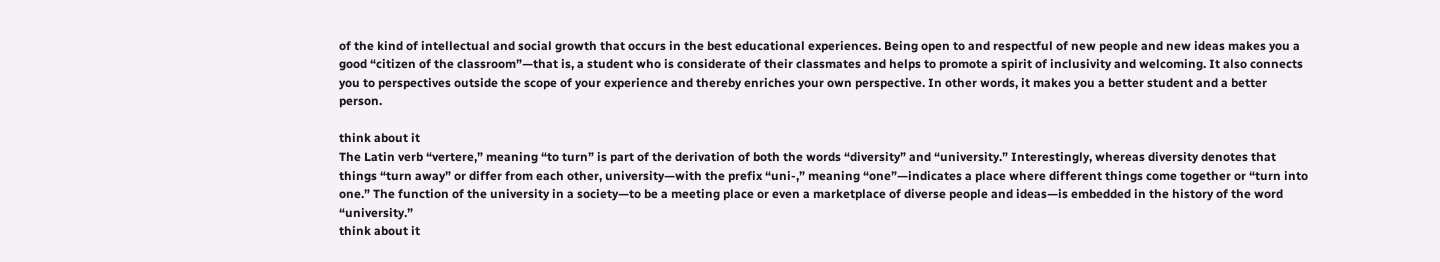of the kind of intellectual and social growth that occurs in the best educational experiences. Being open to and respectful of new people and new ideas makes you a good “citizen of the classroom”—that is, a student who is considerate of their classmates and helps to promote a spirit of inclusivity and welcoming. It also connects you to perspectives outside the scope of your experience and thereby enriches your own perspective. In other words, it makes you a better student and a better person.

think about it
The Latin verb “vertere,” meaning “to turn” is part of the derivation of both the words “diversity” and “university.” Interestingly, whereas diversity denotes that things “turn away” or differ from each other, university—with the prefix “uni-,” meaning “one”—indicates a place where different things come together or “turn into one.” The function of the university in a society—to be a meeting place or even a marketplace of diverse people and ideas—is embedded in the history of the word “university.”
think about it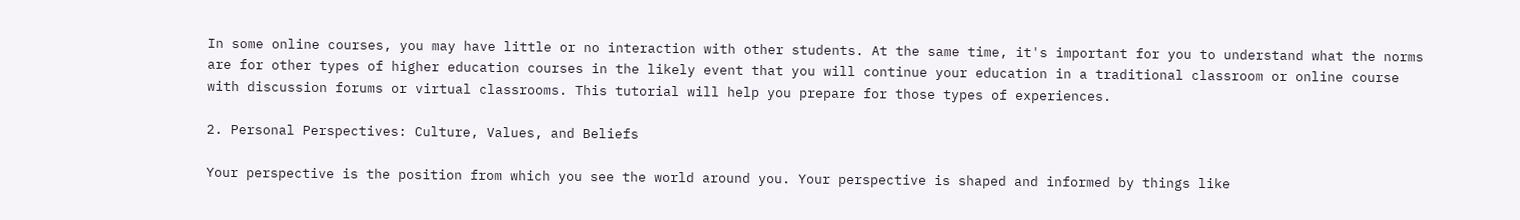In some online courses, you may have little or no interaction with other students. At the same time, it's important for you to understand what the norms are for other types of higher education courses in the likely event that you will continue your education in a traditional classroom or online course with discussion forums or virtual classrooms. This tutorial will help you prepare for those types of experiences.

2. Personal Perspectives: Culture, Values, and Beliefs

Your perspective is the position from which you see the world around you. Your perspective is shaped and informed by things like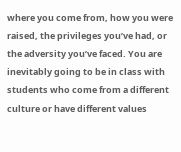where you come from, how you were raised, the privileges you’ve had, or the adversity you’ve faced. You are inevitably going to be in class with students who come from a different culture or have different values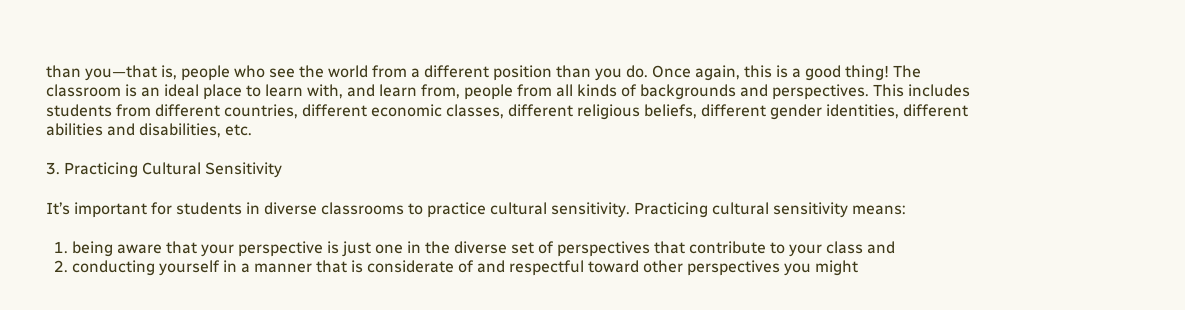than you—that is, people who see the world from a different position than you do. Once again, this is a good thing! The classroom is an ideal place to learn with, and learn from, people from all kinds of backgrounds and perspectives. This includes students from different countries, different economic classes, different religious beliefs, different gender identities, different abilities and disabilities, etc.

3. Practicing Cultural Sensitivity

It’s important for students in diverse classrooms to practice cultural sensitivity. Practicing cultural sensitivity means:

  1. being aware that your perspective is just one in the diverse set of perspectives that contribute to your class and
  2. conducting yourself in a manner that is considerate of and respectful toward other perspectives you might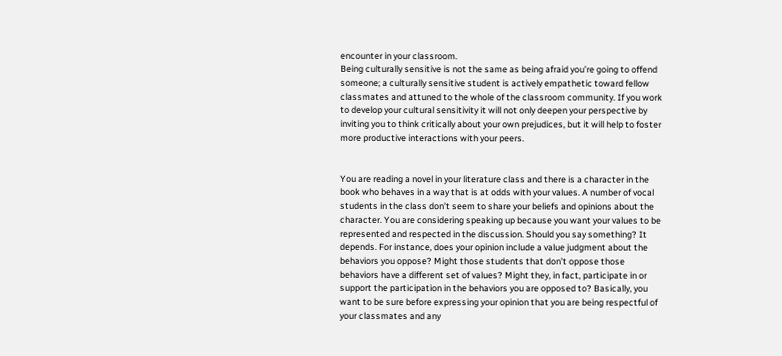encounter in your classroom.
Being culturally sensitive is not the same as being afraid you’re going to offend someone; a culturally sensitive student is actively empathetic toward fellow classmates and attuned to the whole of the classroom community. If you work to develop your cultural sensitivity it will not only deepen your perspective by inviting you to think critically about your own prejudices, but it will help to foster more productive interactions with your peers.


You are reading a novel in your literature class and there is a character in the book who behaves in a way that is at odds with your values. A number of vocal students in the class don’t seem to share your beliefs and opinions about the character. You are considering speaking up because you want your values to be represented and respected in the discussion. Should you say something? It depends. For instance, does your opinion include a value judgment about the behaviors you oppose? Might those students that don’t oppose those behaviors have a different set of values? Might they, in fact, participate in or support the participation in the behaviors you are opposed to? Basically, you want to be sure before expressing your opinion that you are being respectful of your classmates and any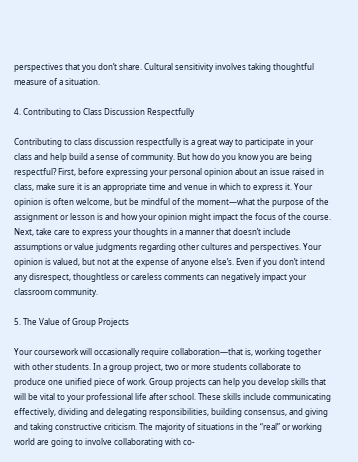perspectives that you don’t share. Cultural sensitivity involves taking thoughtful measure of a situation.

4. Contributing to Class Discussion Respectfully

Contributing to class discussion respectfully is a great way to participate in your class and help build a sense of community. But how do you know you are being respectful? First, before expressing your personal opinion about an issue raised in class, make sure it is an appropriate time and venue in which to express it. Your opinion is often welcome, but be mindful of the moment—what the purpose of the assignment or lesson is and how your opinion might impact the focus of the course. Next, take care to express your thoughts in a manner that doesn’t include assumptions or value judgments regarding other cultures and perspectives. Your opinion is valued, but not at the expense of anyone else’s. Even if you don’t intend any disrespect, thoughtless or careless comments can negatively impact your classroom community.

5. The Value of Group Projects

Your coursework will occasionally require collaboration—that is, working together with other students. In a group project, two or more students collaborate to produce one unified piece of work. Group projects can help you develop skills that will be vital to your professional life after school. These skills include communicating effectively, dividing and delegating responsibilities, building consensus, and giving and taking constructive criticism. The majority of situations in the “real” or working world are going to involve collaborating with co-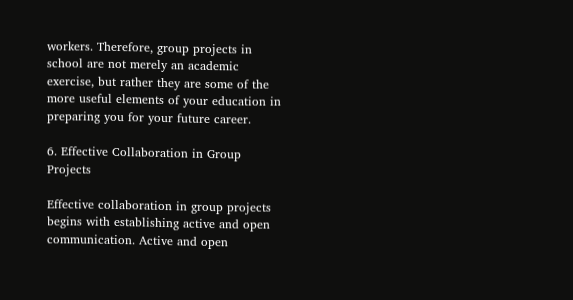workers. Therefore, group projects in school are not merely an academic exercise, but rather they are some of the more useful elements of your education in preparing you for your future career.

6. Effective Collaboration in Group Projects

Effective collaboration in group projects begins with establishing active and open communication. Active and open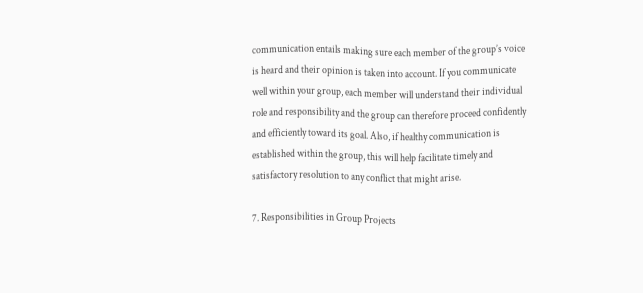communication entails making sure each member of the group’s voice is heard and their opinion is taken into account. If you communicate well within your group, each member will understand their individual role and responsibility and the group can therefore proceed confidently and efficiently toward its goal. Also, if healthy communication is established within the group, this will help facilitate timely and satisfactory resolution to any conflict that might arise.

7. Responsibilities in Group Projects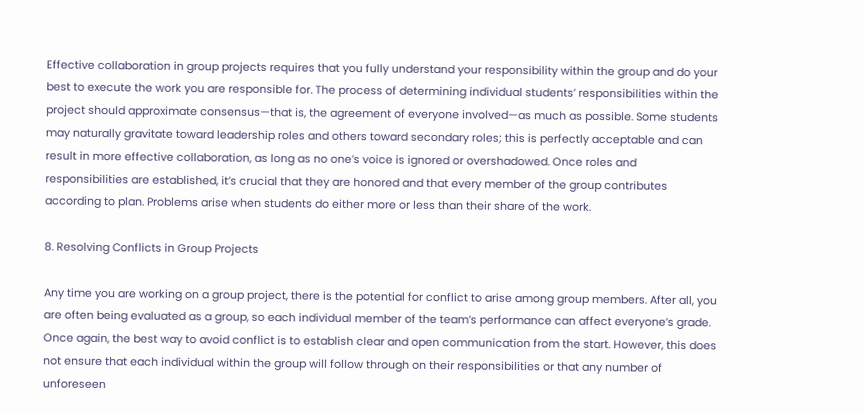Effective collaboration in group projects requires that you fully understand your responsibility within the group and do your best to execute the work you are responsible for. The process of determining individual students’ responsibilities within the project should approximate consensus—that is, the agreement of everyone involved—as much as possible. Some students may naturally gravitate toward leadership roles and others toward secondary roles; this is perfectly acceptable and can result in more effective collaboration, as long as no one’s voice is ignored or overshadowed. Once roles and responsibilities are established, it’s crucial that they are honored and that every member of the group contributes according to plan. Problems arise when students do either more or less than their share of the work.

8. Resolving Conflicts in Group Projects

Any time you are working on a group project, there is the potential for conflict to arise among group members. After all, you are often being evaluated as a group, so each individual member of the team’s performance can affect everyone’s grade. Once again, the best way to avoid conflict is to establish clear and open communication from the start. However, this does not ensure that each individual within the group will follow through on their responsibilities or that any number of unforeseen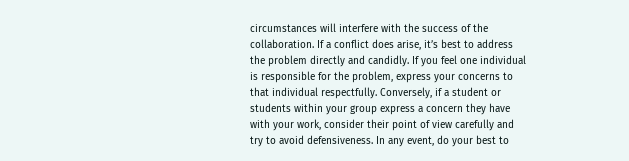circumstances will interfere with the success of the collaboration. If a conflict does arise, it’s best to address the problem directly and candidly. If you feel one individual is responsible for the problem, express your concerns to that individual respectfully. Conversely, if a student or students within your group express a concern they have with your work, consider their point of view carefully and try to avoid defensiveness. In any event, do your best to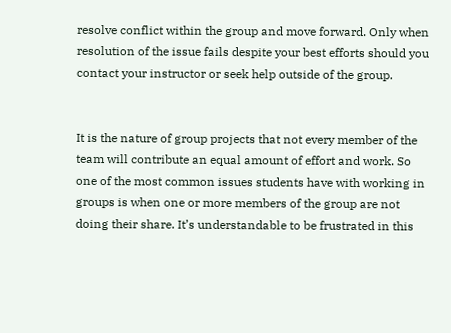resolve conflict within the group and move forward. Only when resolution of the issue fails despite your best efforts should you contact your instructor or seek help outside of the group.


It is the nature of group projects that not every member of the team will contribute an equal amount of effort and work. So one of the most common issues students have with working in groups is when one or more members of the group are not doing their share. It’s understandable to be frustrated in this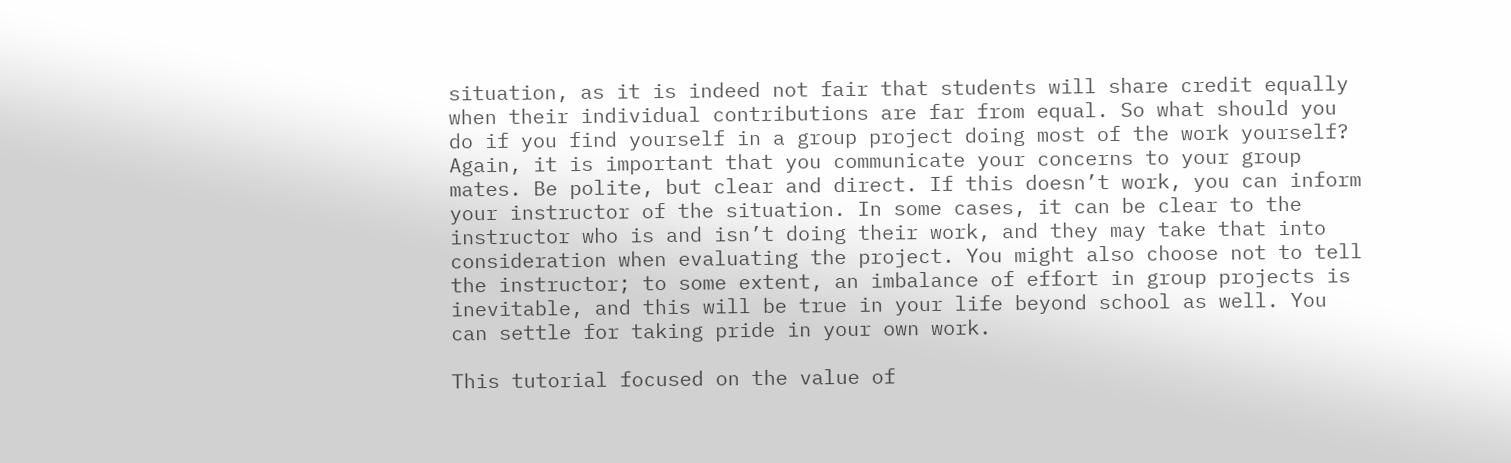situation, as it is indeed not fair that students will share credit equally when their individual contributions are far from equal. So what should you do if you find yourself in a group project doing most of the work yourself? Again, it is important that you communicate your concerns to your group mates. Be polite, but clear and direct. If this doesn’t work, you can inform your instructor of the situation. In some cases, it can be clear to the instructor who is and isn’t doing their work, and they may take that into consideration when evaluating the project. You might also choose not to tell the instructor; to some extent, an imbalance of effort in group projects is inevitable, and this will be true in your life beyond school as well. You can settle for taking pride in your own work.

This tutorial focused on the value of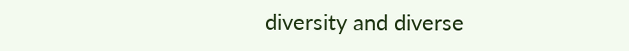diversity and diverse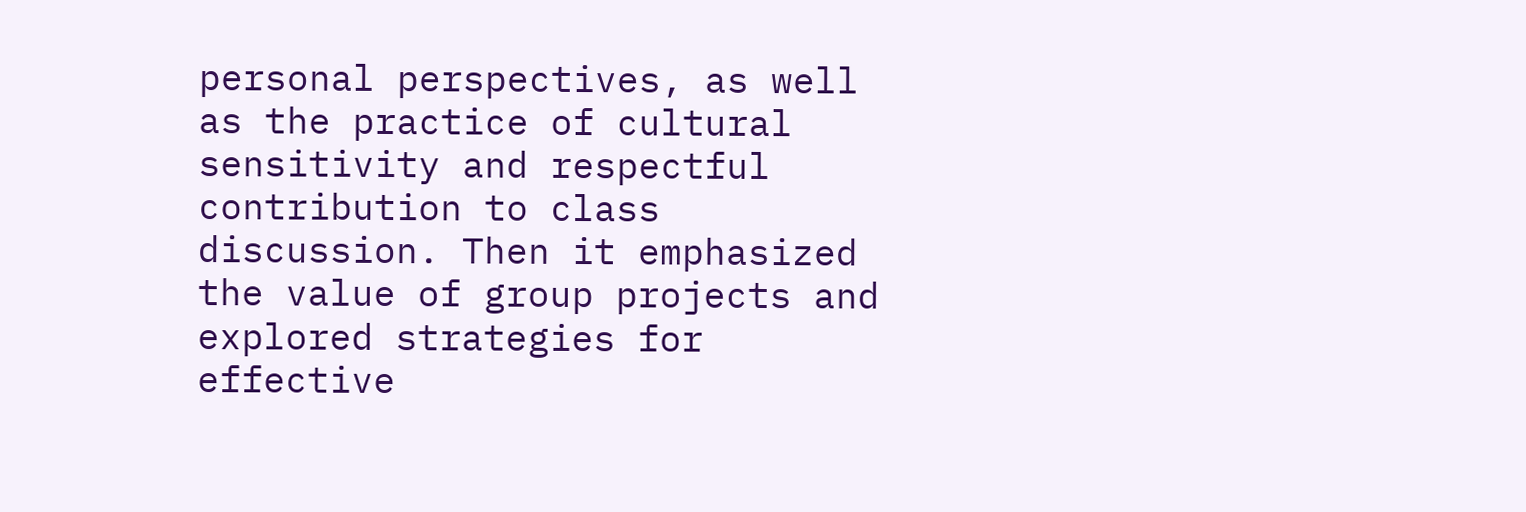personal perspectives, as well as the practice of cultural sensitivity and respectful contribution to class discussion. Then it emphasized the value of group projects and explored strategies for effective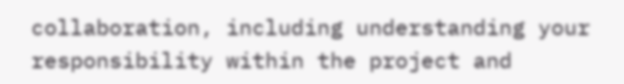collaboration, including understanding your responsibility within the project and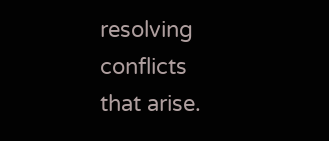resolving conflicts that arise.